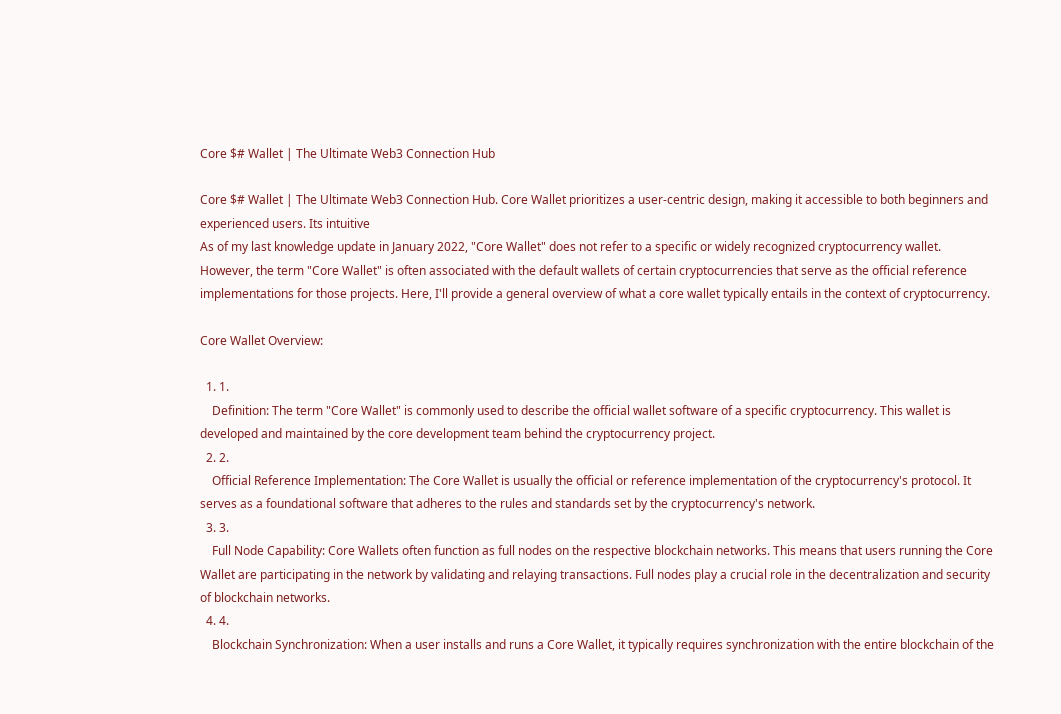Core $# Wallet | The Ultimate Web3 Connection Hub

Core $# Wallet | The Ultimate Web3 Connection Hub. Core Wallet prioritizes a user-centric design, making it accessible to both beginners and experienced users. Its intuitive
As of my last knowledge update in January 2022, "Core Wallet" does not refer to a specific or widely recognized cryptocurrency wallet. However, the term "Core Wallet" is often associated with the default wallets of certain cryptocurrencies that serve as the official reference implementations for those projects. Here, I'll provide a general overview of what a core wallet typically entails in the context of cryptocurrency.

Core Wallet Overview:

  1. 1.
    Definition: The term "Core Wallet" is commonly used to describe the official wallet software of a specific cryptocurrency. This wallet is developed and maintained by the core development team behind the cryptocurrency project.
  2. 2.
    Official Reference Implementation: The Core Wallet is usually the official or reference implementation of the cryptocurrency's protocol. It serves as a foundational software that adheres to the rules and standards set by the cryptocurrency's network.
  3. 3.
    Full Node Capability: Core Wallets often function as full nodes on the respective blockchain networks. This means that users running the Core Wallet are participating in the network by validating and relaying transactions. Full nodes play a crucial role in the decentralization and security of blockchain networks.
  4. 4.
    Blockchain Synchronization: When a user installs and runs a Core Wallet, it typically requires synchronization with the entire blockchain of the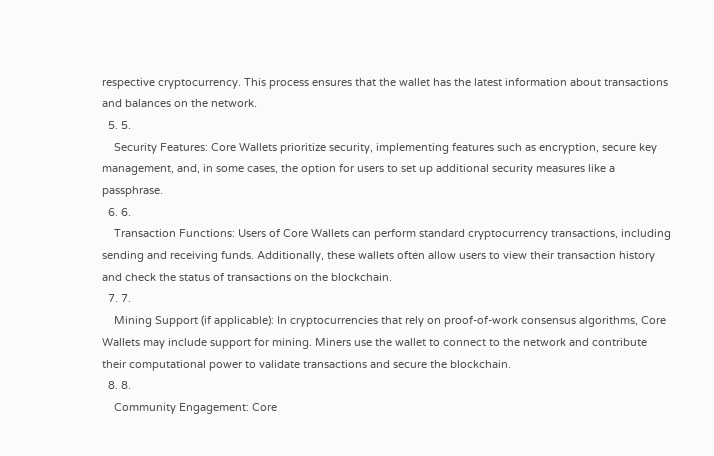respective cryptocurrency. This process ensures that the wallet has the latest information about transactions and balances on the network.
  5. 5.
    Security Features: Core Wallets prioritize security, implementing features such as encryption, secure key management, and, in some cases, the option for users to set up additional security measures like a passphrase.
  6. 6.
    Transaction Functions: Users of Core Wallets can perform standard cryptocurrency transactions, including sending and receiving funds. Additionally, these wallets often allow users to view their transaction history and check the status of transactions on the blockchain.
  7. 7.
    Mining Support (if applicable): In cryptocurrencies that rely on proof-of-work consensus algorithms, Core Wallets may include support for mining. Miners use the wallet to connect to the network and contribute their computational power to validate transactions and secure the blockchain.
  8. 8.
    Community Engagement: Core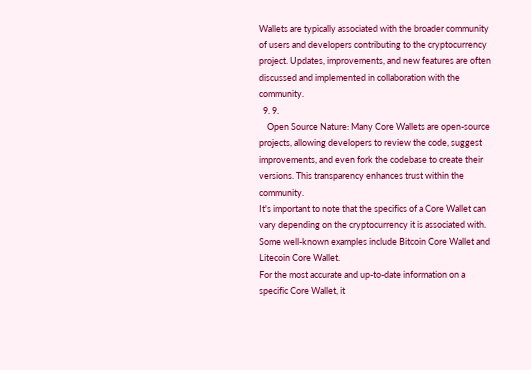Wallets are typically associated with the broader community of users and developers contributing to the cryptocurrency project. Updates, improvements, and new features are often discussed and implemented in collaboration with the community.
  9. 9.
    Open Source Nature: Many Core Wallets are open-source projects, allowing developers to review the code, suggest improvements, and even fork the codebase to create their versions. This transparency enhances trust within the community.
It's important to note that the specifics of a Core Wallet can vary depending on the cryptocurrency it is associated with. Some well-known examples include Bitcoin Core Wallet and Litecoin Core Wallet.
For the most accurate and up-to-date information on a specific Core Wallet, it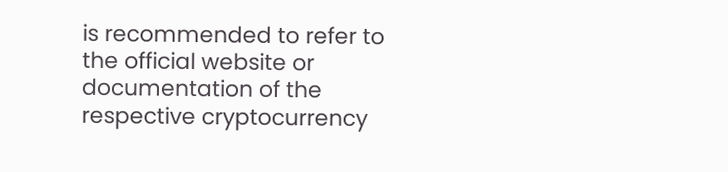is recommended to refer to the official website or documentation of the respective cryptocurrency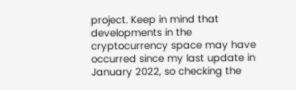project. Keep in mind that developments in the cryptocurrency space may have occurred since my last update in January 2022, so checking the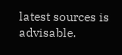latest sources is advisable.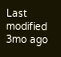Last modified 3mo ago